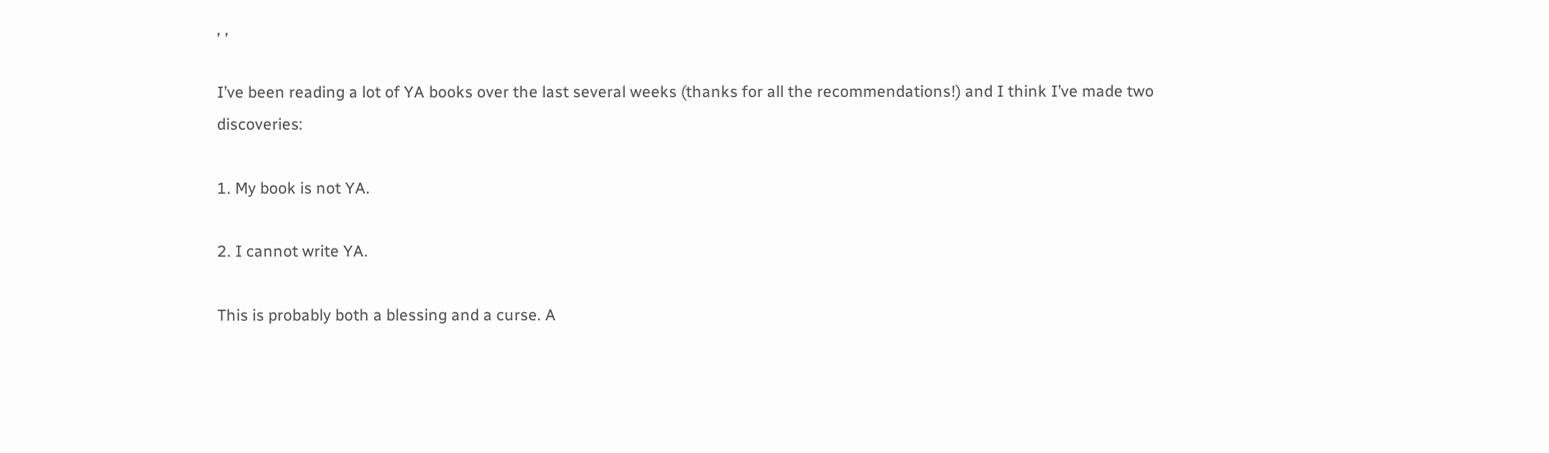, ,

I’ve been reading a lot of YA books over the last several weeks (thanks for all the recommendations!) and I think I’ve made two discoveries:

1. My book is not YA.

2. I cannot write YA.

This is probably both a blessing and a curse. A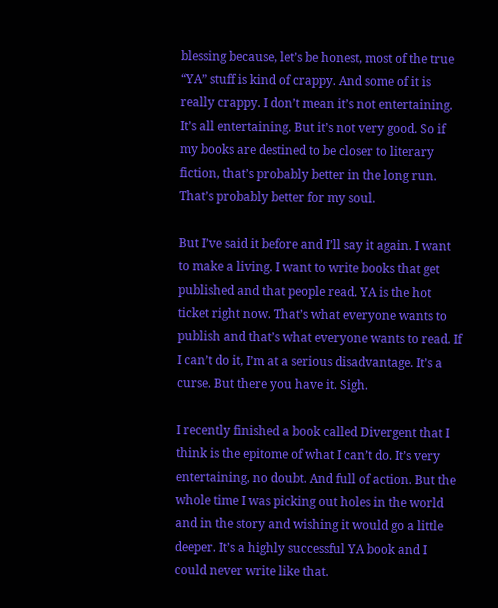blessing because, let’s be honest, most of the true “YA” stuff is kind of crappy. And some of it is really crappy. I don’t mean it’s not entertaining. It’s all entertaining. But it’s not very good. So if my books are destined to be closer to literary fiction, that’s probably better in the long run. That’s probably better for my soul.

But I’ve said it before and I’ll say it again. I want to make a living. I want to write books that get published and that people read. YA is the hot ticket right now. That’s what everyone wants to publish and that’s what everyone wants to read. If I can’t do it, I’m at a serious disadvantage. It’s a curse. But there you have it. Sigh.

I recently finished a book called Divergent that I think is the epitome of what I can’t do. It’s very entertaining, no doubt. And full of action. But the whole time I was picking out holes in the world and in the story and wishing it would go a little deeper. It’s a highly successful YA book and I could never write like that.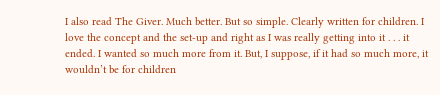I also read The Giver. Much better. But so simple. Clearly written for children. I love the concept and the set-up and right as I was really getting into it . . . it ended. I wanted so much more from it. But, I suppose, if it had so much more, it wouldn’t be for children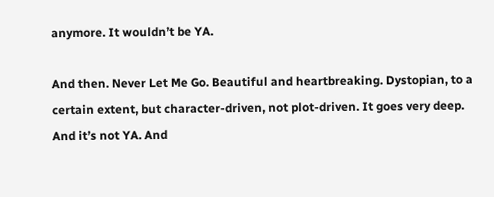anymore. It wouldn’t be YA.

And then. Never Let Me Go. Beautiful and heartbreaking. Dystopian, to a certain extent, but character-driven, not plot-driven. It goes very deep. And it’s not YA. And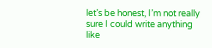let’s be honest, I’m not really sure I could write anything like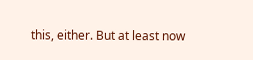this, either. But at least now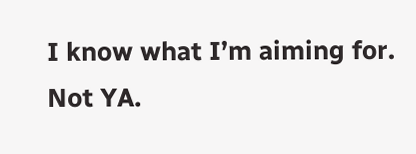I know what I’m aiming for. Not YA.